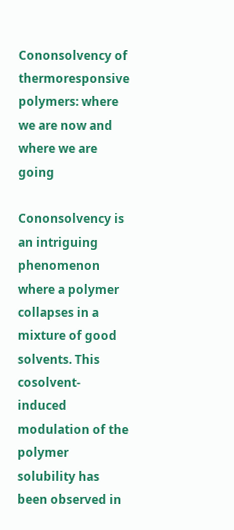Cononsolvency of thermoresponsive polymers: where we are now and where we are going

Cononsolvency is an intriguing phenomenon where a polymer collapses in a mixture of good solvents. This cosolvent-induced modulation of the polymer solubility has been observed in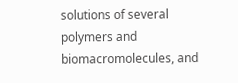solutions of several polymers and biomacromolecules, and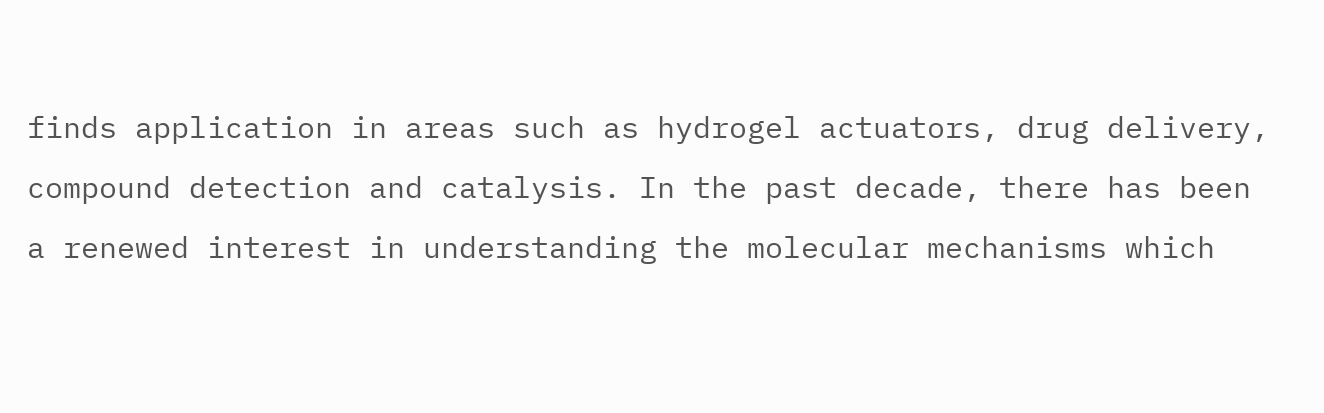finds application in areas such as hydrogel actuators, drug delivery, compound detection and catalysis. In the past decade, there has been a renewed interest in understanding the molecular mechanisms which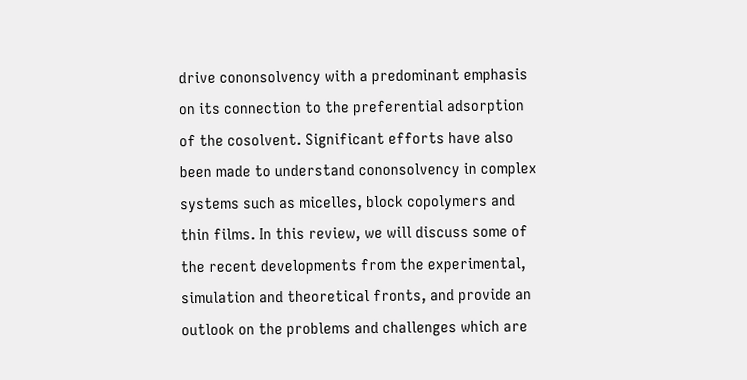drive cononsolvency with a predominant emphasis on its connection to the preferential adsorption of the cosolvent. Significant efforts have also been made to understand cononsolvency in complex systems such as micelles, block copolymers and thin films. In this review, we will discuss some of the recent developments from the experimental, simulation and theoretical fronts, and provide an outlook on the problems and challenges which are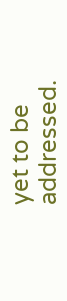yet to be addressed.